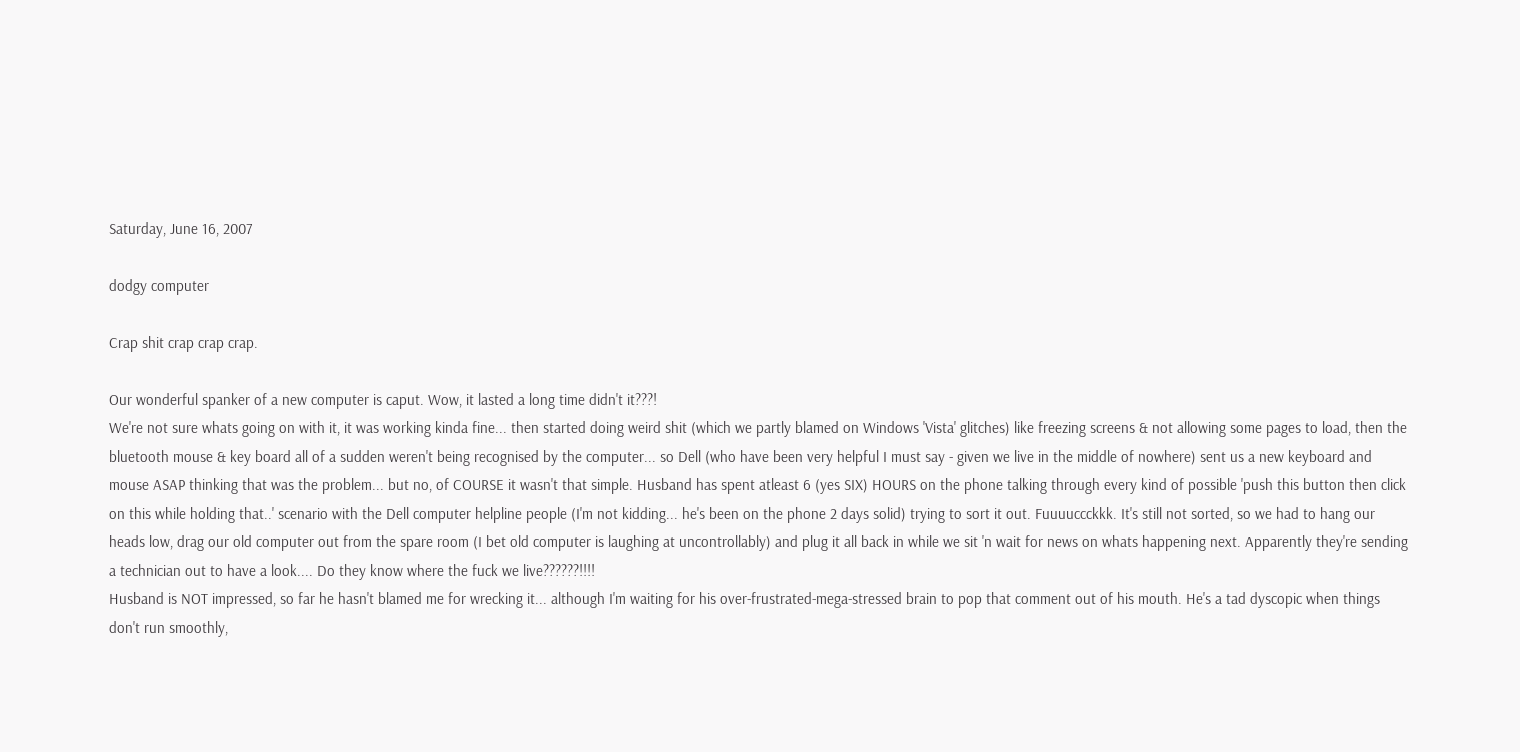Saturday, June 16, 2007

dodgy computer

Crap shit crap crap crap.

Our wonderful spanker of a new computer is caput. Wow, it lasted a long time didn't it???!
We're not sure whats going on with it, it was working kinda fine... then started doing weird shit (which we partly blamed on Windows 'Vista' glitches) like freezing screens & not allowing some pages to load, then the bluetooth mouse & key board all of a sudden weren't being recognised by the computer... so Dell (who have been very helpful I must say - given we live in the middle of nowhere) sent us a new keyboard and mouse ASAP thinking that was the problem... but no, of COURSE it wasn't that simple. Husband has spent atleast 6 (yes SIX) HOURS on the phone talking through every kind of possible 'push this button then click on this while holding that..' scenario with the Dell computer helpline people (I'm not kidding... he's been on the phone 2 days solid) trying to sort it out. Fuuuuccckkk. It's still not sorted, so we had to hang our heads low, drag our old computer out from the spare room (I bet old computer is laughing at uncontrollably) and plug it all back in while we sit 'n wait for news on whats happening next. Apparently they're sending a technician out to have a look.... Do they know where the fuck we live??????!!!!
Husband is NOT impressed, so far he hasn't blamed me for wrecking it... although I'm waiting for his over-frustrated-mega-stressed brain to pop that comment out of his mouth. He's a tad dyscopic when things don't run smoothly,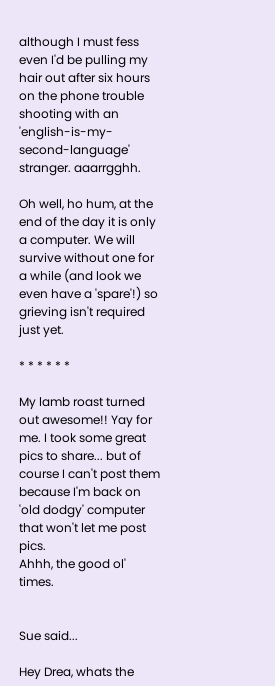although I must fess even I'd be pulling my hair out after six hours on the phone trouble shooting with an 'english-is-my-second-language' stranger. aaarrgghh.

Oh well, ho hum, at the end of the day it is only a computer. We will survive without one for a while (and look we even have a 'spare'!) so grieving isn't required just yet.

* * * * * *

My lamb roast turned out awesome!! Yay for me. I took some great pics to share... but of course I can't post them because I'm back on 'old dodgy' computer that won't let me post pics.
Ahhh, the good ol' times.


Sue said...

Hey Drea, whats the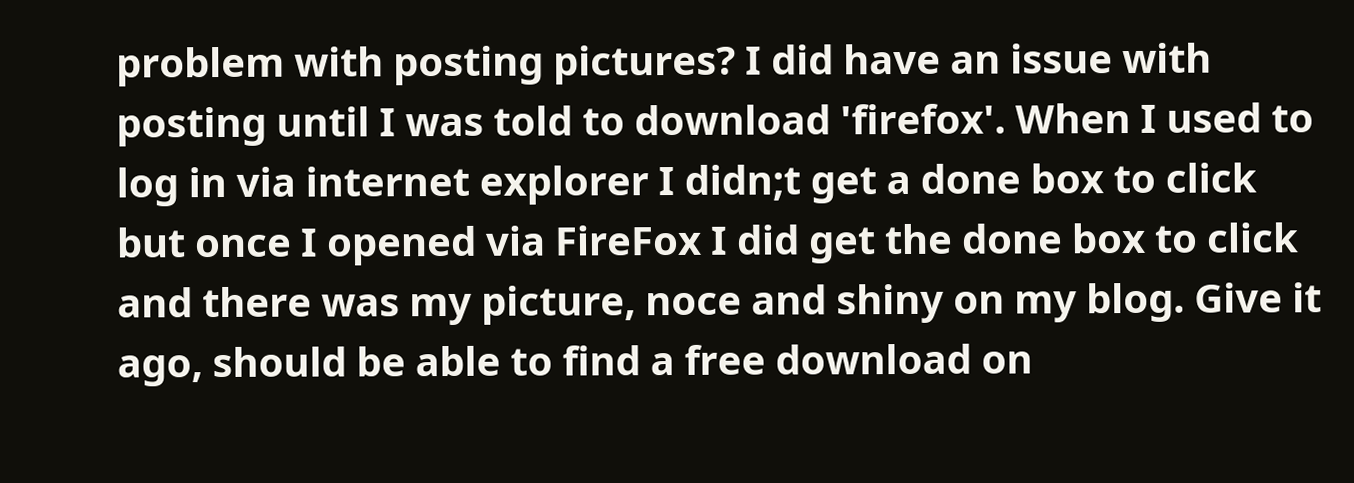problem with posting pictures? I did have an issue with posting until I was told to download 'firefox'. When I used to log in via internet explorer I didn;t get a done box to click but once I opened via FireFox I did get the done box to click and there was my picture, noce and shiny on my blog. Give it ago, should be able to find a free download on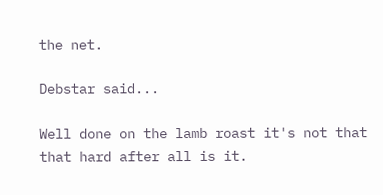the net.

Debstar said...

Well done on the lamb roast it's not that that hard after all is it.